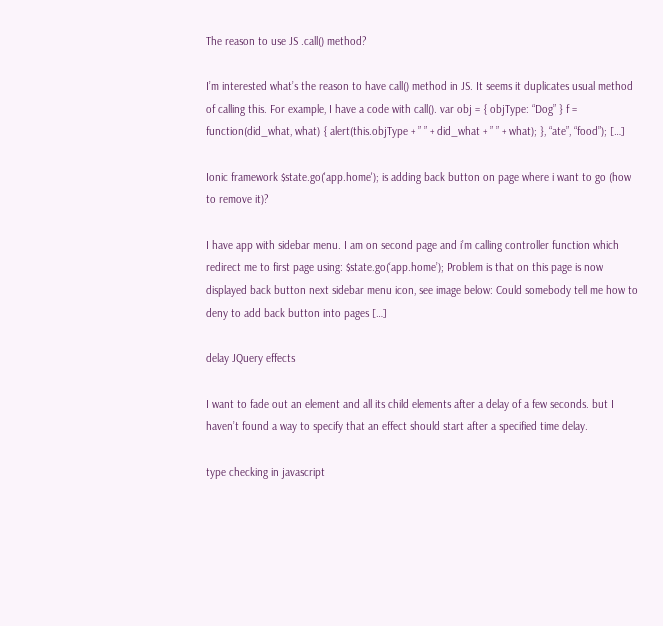The reason to use JS .call() method?

I’m interested what’s the reason to have call() method in JS. It seems it duplicates usual method of calling this. For example, I have a code with call(). var obj = { objType: “Dog” } f = function(did_what, what) { alert(this.objType + ” ” + did_what + ” ” + what); }, “ate”, “food”); […]

Ionic framework $state.go('app.home'); is adding back button on page where i want to go (how to remove it)?

I have app with sidebar menu. I am on second page and i’m calling controller function which redirect me to first page using: $state.go(‘app.home’); Problem is that on this page is now displayed back button next sidebar menu icon, see image below: Could somebody tell me how to deny to add back button into pages […]

delay JQuery effects

I want to fade out an element and all its child elements after a delay of a few seconds. but I haven’t found a way to specify that an effect should start after a specified time delay.

type checking in javascript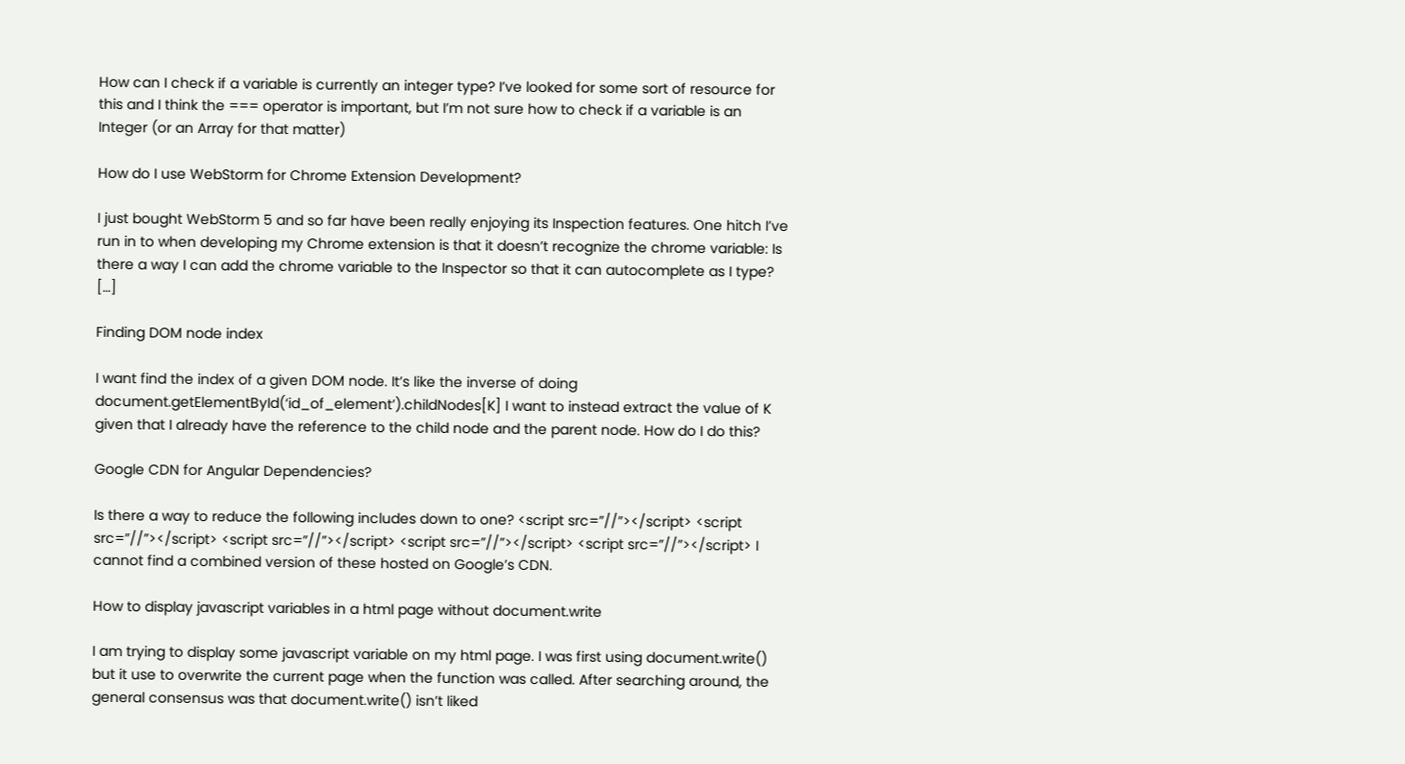How can I check if a variable is currently an integer type? I’ve looked for some sort of resource for this and I think the === operator is important, but I’m not sure how to check if a variable is an Integer (or an Array for that matter)

How do I use WebStorm for Chrome Extension Development?

I just bought WebStorm 5 and so far have been really enjoying its Inspection features. One hitch I’ve run in to when developing my Chrome extension is that it doesn’t recognize the chrome variable: Is there a way I can add the chrome variable to the Inspector so that it can autocomplete as I type? […]

Finding DOM node index

I want find the index of a given DOM node. It’s like the inverse of doing document.getElementById(‘id_of_element’).childNodes[K] I want to instead extract the value of K given that I already have the reference to the child node and the parent node. How do I do this?

Google CDN for Angular Dependencies?

Is there a way to reduce the following includes down to one? <script src=”//”></script> <script src=”//”></script> <script src=”//”></script> <script src=”//”></script> <script src=”//”></script> I cannot find a combined version of these hosted on Google’s CDN.

How to display javascript variables in a html page without document.write

I am trying to display some javascript variable on my html page. I was first using document.write() but it use to overwrite the current page when the function was called. After searching around, the general consensus was that document.write() isn’t liked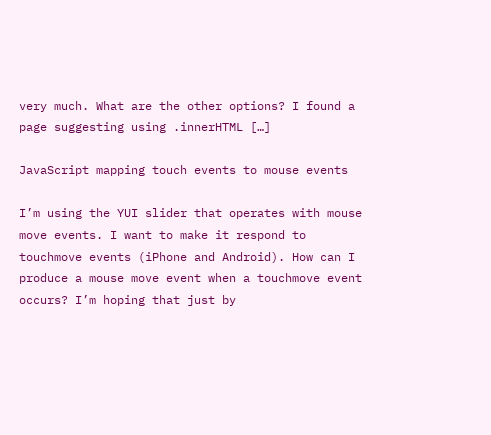very much. What are the other options? I found a page suggesting using .innerHTML […]

JavaScript mapping touch events to mouse events

I’m using the YUI slider that operates with mouse move events. I want to make it respond to touchmove events (iPhone and Android). How can I produce a mouse move event when a touchmove event occurs? I’m hoping that just by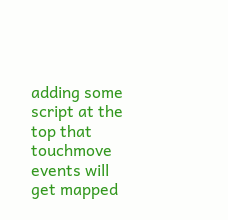adding some script at the top that touchmove events will get mapped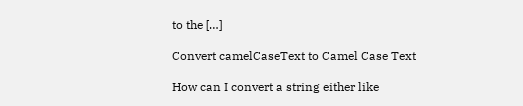to the […]

Convert camelCaseText to Camel Case Text

How can I convert a string either like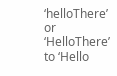‘helloThere’ or ‘HelloThere’ to ‘Hello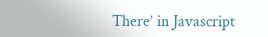There’ in Javascript